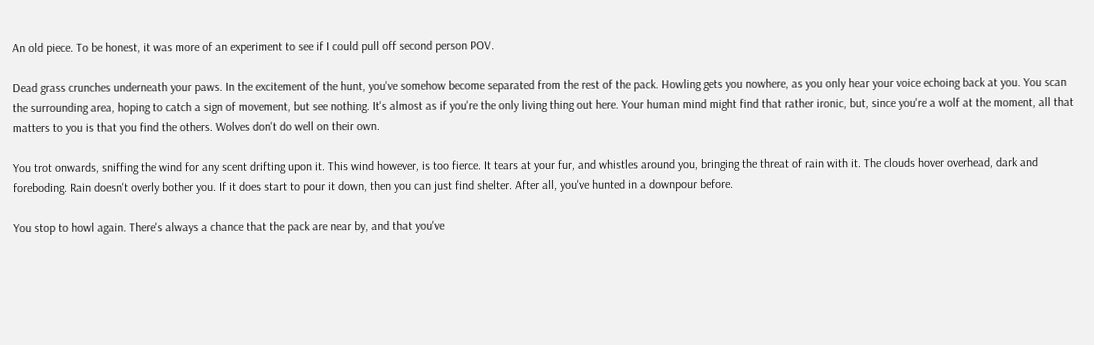An old piece. To be honest, it was more of an experiment to see if I could pull off second person POV.

Dead grass crunches underneath your paws. In the excitement of the hunt, you've somehow become separated from the rest of the pack. Howling gets you nowhere, as you only hear your voice echoing back at you. You scan the surrounding area, hoping to catch a sign of movement, but see nothing. It's almost as if you're the only living thing out here. Your human mind might find that rather ironic, but, since you're a wolf at the moment, all that matters to you is that you find the others. Wolves don't do well on their own.

You trot onwards, sniffing the wind for any scent drifting upon it. This wind however, is too fierce. It tears at your fur, and whistles around you, bringing the threat of rain with it. The clouds hover overhead, dark and foreboding. Rain doesn't overly bother you. If it does start to pour it down, then you can just find shelter. After all, you've hunted in a downpour before.

You stop to howl again. There's always a chance that the pack are near by, and that you've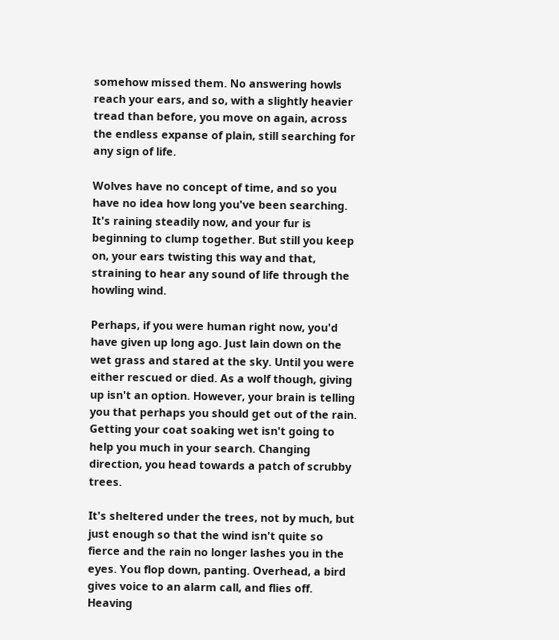somehow missed them. No answering howls reach your ears, and so, with a slightly heavier tread than before, you move on again, across the endless expanse of plain, still searching for any sign of life.

Wolves have no concept of time, and so you have no idea how long you've been searching. It's raining steadily now, and your fur is beginning to clump together. But still you keep on, your ears twisting this way and that, straining to hear any sound of life through the howling wind.

Perhaps, if you were human right now, you'd have given up long ago. Just lain down on the wet grass and stared at the sky. Until you were either rescued or died. As a wolf though, giving up isn't an option. However, your brain is telling you that perhaps you should get out of the rain. Getting your coat soaking wet isn't going to help you much in your search. Changing direction, you head towards a patch of scrubby trees.

It's sheltered under the trees, not by much, but just enough so that the wind isn't quite so fierce and the rain no longer lashes you in the eyes. You flop down, panting. Overhead, a bird gives voice to an alarm call, and flies off. Heaving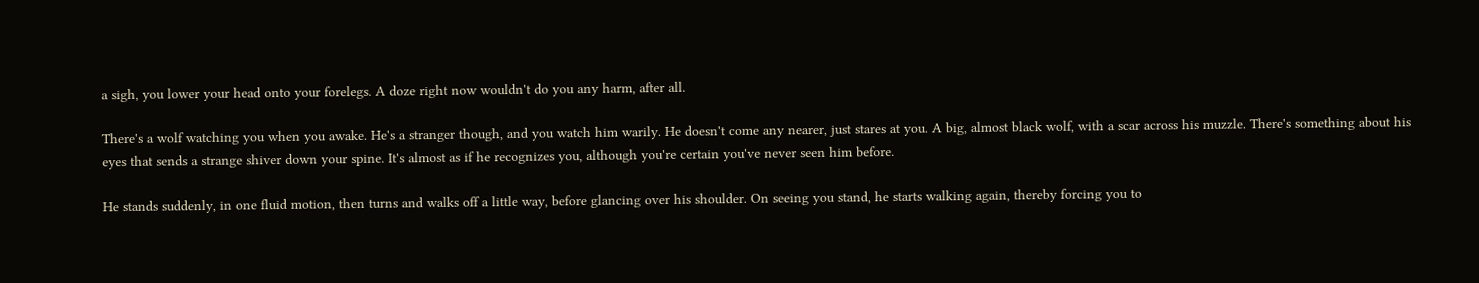a sigh, you lower your head onto your forelegs. A doze right now wouldn't do you any harm, after all.

There's a wolf watching you when you awake. He's a stranger though, and you watch him warily. He doesn't come any nearer, just stares at you. A big, almost black wolf, with a scar across his muzzle. There's something about his eyes that sends a strange shiver down your spine. It's almost as if he recognizes you, although you're certain you've never seen him before.

He stands suddenly, in one fluid motion, then turns and walks off a little way, before glancing over his shoulder. On seeing you stand, he starts walking again, thereby forcing you to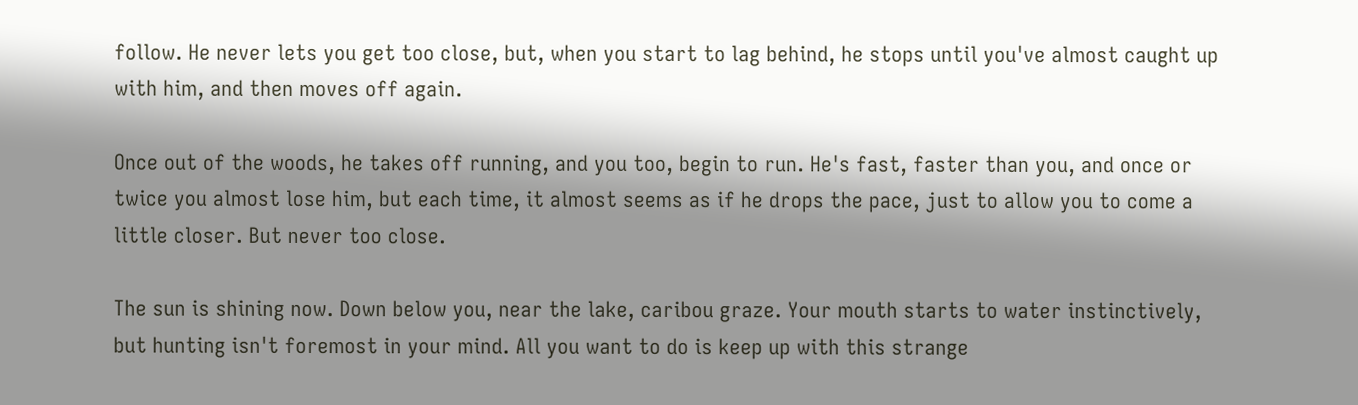follow. He never lets you get too close, but, when you start to lag behind, he stops until you've almost caught up with him, and then moves off again.

Once out of the woods, he takes off running, and you too, begin to run. He's fast, faster than you, and once or twice you almost lose him, but each time, it almost seems as if he drops the pace, just to allow you to come a little closer. But never too close.

The sun is shining now. Down below you, near the lake, caribou graze. Your mouth starts to water instinctively, but hunting isn't foremost in your mind. All you want to do is keep up with this strange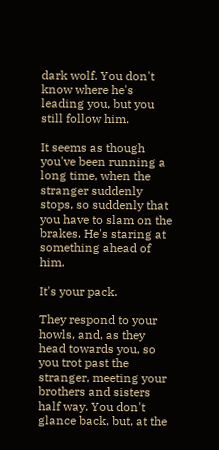dark wolf. You don't know where he's leading you, but you still follow him.

It seems as though you've been running a long time, when the stranger suddenly stops, so suddenly that you have to slam on the brakes. He's staring at something ahead of him.

It's your pack.

They respond to your howls, and, as they head towards you, so you trot past the stranger, meeting your brothers and sisters half way. You don't glance back, but, at the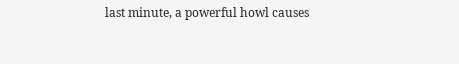last minute, a powerful howl causes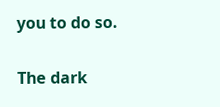you to do so.

The dark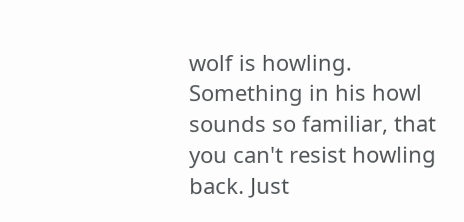wolf is howling. Something in his howl sounds so familiar, that you can't resist howling back. Just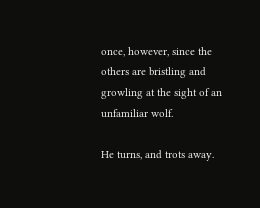once, however, since the others are bristling and growling at the sight of an unfamiliar wolf.

He turns, and trots away.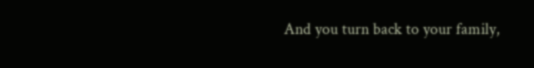And you turn back to your family,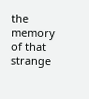the memory of that strange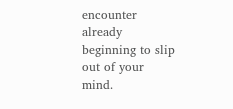encounter already beginning to slip out of your mind.